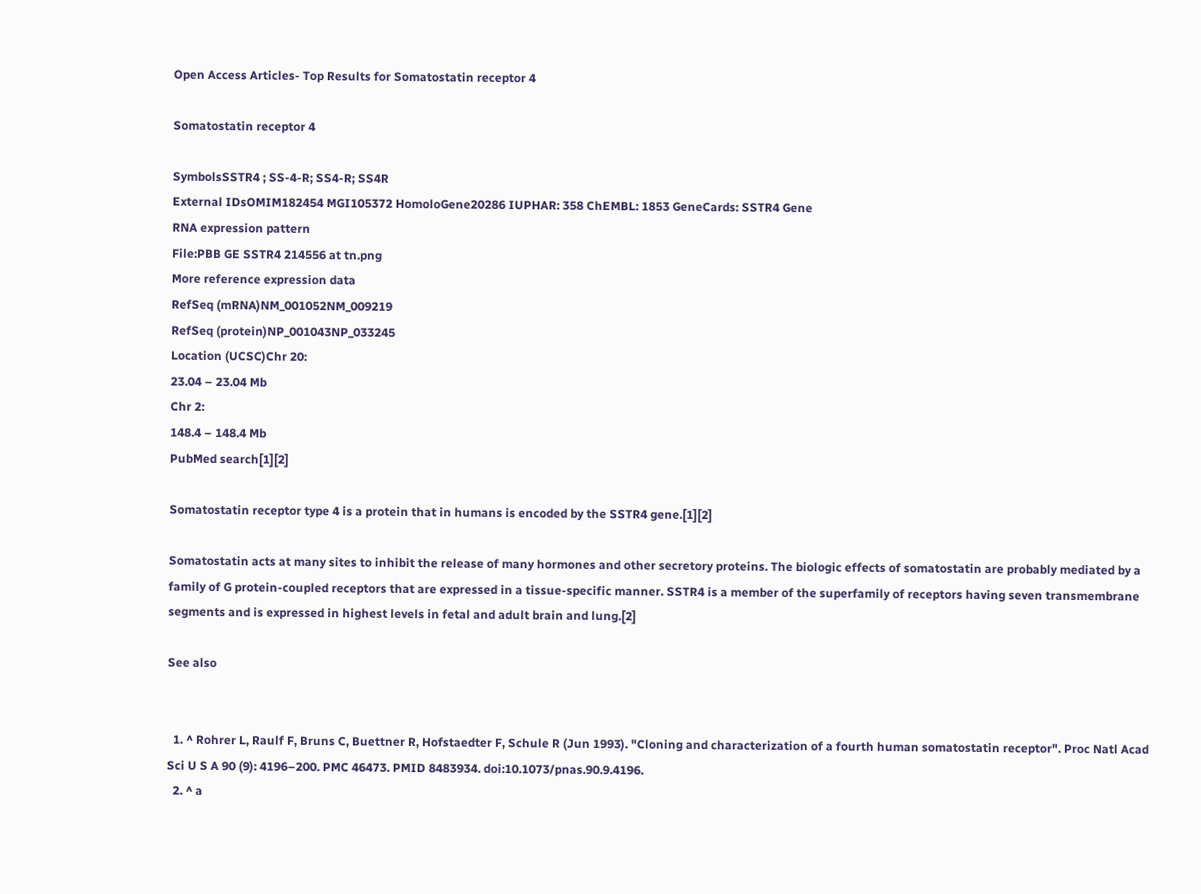Open Access Articles- Top Results for Somatostatin receptor 4

Somatostatin receptor 4

SymbolsSSTR4 ; SS-4-R; SS4-R; SS4R
External IDsOMIM182454 MGI105372 HomoloGene20286 IUPHAR: 358 ChEMBL: 1853 GeneCards: SSTR4 Gene
RNA expression pattern
File:PBB GE SSTR4 214556 at tn.png
More reference expression data
RefSeq (mRNA)NM_001052NM_009219
RefSeq (protein)NP_001043NP_033245
Location (UCSC)Chr 20:
23.04 – 23.04 Mb
Chr 2:
148.4 – 148.4 Mb
PubMed search[1][2]

Somatostatin receptor type 4 is a protein that in humans is encoded by the SSTR4 gene.[1][2]

Somatostatin acts at many sites to inhibit the release of many hormones and other secretory proteins. The biologic effects of somatostatin are probably mediated by a family of G protein-coupled receptors that are expressed in a tissue-specific manner. SSTR4 is a member of the superfamily of receptors having seven transmembrane segments and is expressed in highest levels in fetal and adult brain and lung.[2]

See also


  1. ^ Rohrer L, Raulf F, Bruns C, Buettner R, Hofstaedter F, Schule R (Jun 1993). "Cloning and characterization of a fourth human somatostatin receptor". Proc Natl Acad Sci U S A 90 (9): 4196–200. PMC 46473. PMID 8483934. doi:10.1073/pnas.90.9.4196.
  2. ^ a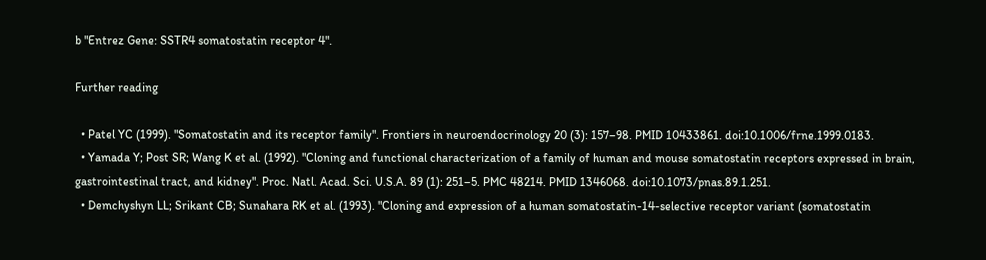b "Entrez Gene: SSTR4 somatostatin receptor 4".

Further reading

  • Patel YC (1999). "Somatostatin and its receptor family". Frontiers in neuroendocrinology 20 (3): 157–98. PMID 10433861. doi:10.1006/frne.1999.0183.
  • Yamada Y; Post SR; Wang K et al. (1992). "Cloning and functional characterization of a family of human and mouse somatostatin receptors expressed in brain, gastrointestinal tract, and kidney". Proc. Natl. Acad. Sci. U.S.A. 89 (1): 251–5. PMC 48214. PMID 1346068. doi:10.1073/pnas.89.1.251.
  • Demchyshyn LL; Srikant CB; Sunahara RK et al. (1993). "Cloning and expression of a human somatostatin-14-selective receptor variant (somatostatin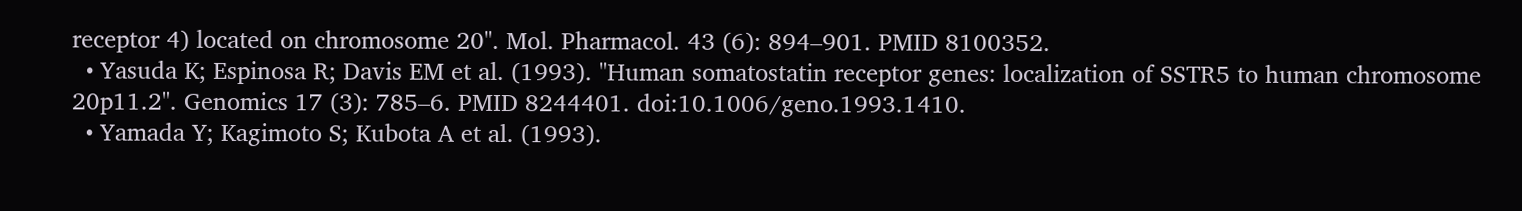receptor 4) located on chromosome 20". Mol. Pharmacol. 43 (6): 894–901. PMID 8100352.
  • Yasuda K; Espinosa R; Davis EM et al. (1993). "Human somatostatin receptor genes: localization of SSTR5 to human chromosome 20p11.2". Genomics 17 (3): 785–6. PMID 8244401. doi:10.1006/geno.1993.1410.
  • Yamada Y; Kagimoto S; Kubota A et al. (1993).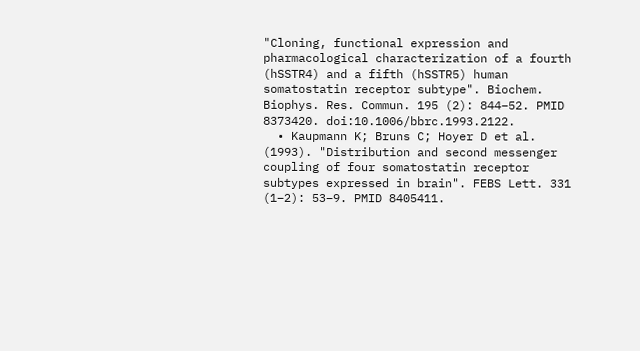"Cloning, functional expression and pharmacological characterization of a fourth (hSSTR4) and a fifth (hSSTR5) human somatostatin receptor subtype". Biochem. Biophys. Res. Commun. 195 (2): 844–52. PMID 8373420. doi:10.1006/bbrc.1993.2122.
  • Kaupmann K; Bruns C; Hoyer D et al. (1993). "Distribution and second messenger coupling of four somatostatin receptor subtypes expressed in brain". FEBS Lett. 331 (1–2): 53–9. PMID 8405411.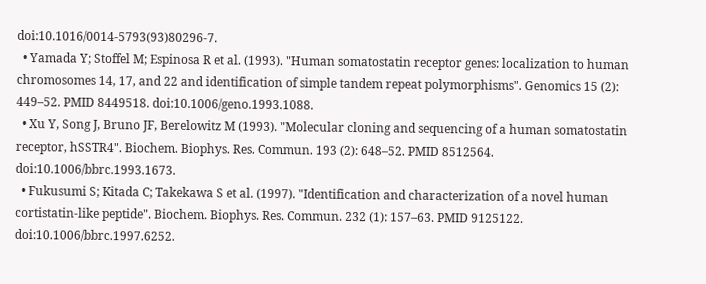doi:10.1016/0014-5793(93)80296-7.
  • Yamada Y; Stoffel M; Espinosa R et al. (1993). "Human somatostatin receptor genes: localization to human chromosomes 14, 17, and 22 and identification of simple tandem repeat polymorphisms". Genomics 15 (2): 449–52. PMID 8449518. doi:10.1006/geno.1993.1088.
  • Xu Y, Song J, Bruno JF, Berelowitz M (1993). "Molecular cloning and sequencing of a human somatostatin receptor, hSSTR4". Biochem. Biophys. Res. Commun. 193 (2): 648–52. PMID 8512564. doi:10.1006/bbrc.1993.1673.
  • Fukusumi S; Kitada C; Takekawa S et al. (1997). "Identification and characterization of a novel human cortistatin-like peptide". Biochem. Biophys. Res. Commun. 232 (1): 157–63. PMID 9125122. doi:10.1006/bbrc.1997.6252.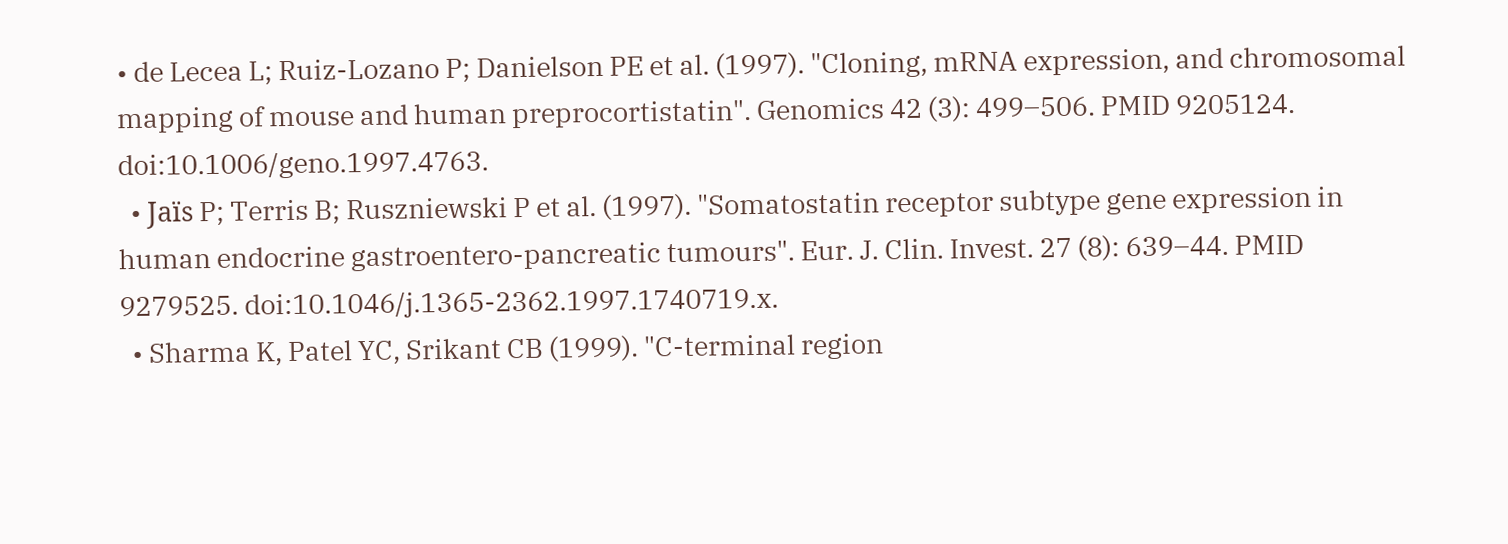• de Lecea L; Ruiz-Lozano P; Danielson PE et al. (1997). "Cloning, mRNA expression, and chromosomal mapping of mouse and human preprocortistatin". Genomics 42 (3): 499–506. PMID 9205124. doi:10.1006/geno.1997.4763.
  • Jaïs P; Terris B; Ruszniewski P et al. (1997). "Somatostatin receptor subtype gene expression in human endocrine gastroentero-pancreatic tumours". Eur. J. Clin. Invest. 27 (8): 639–44. PMID 9279525. doi:10.1046/j.1365-2362.1997.1740719.x.
  • Sharma K, Patel YC, Srikant CB (1999). "C-terminal region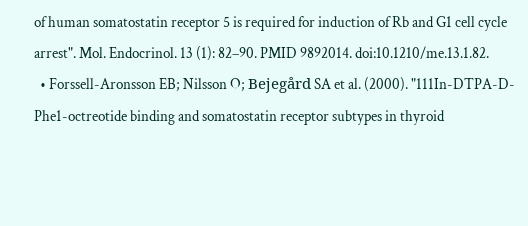of human somatostatin receptor 5 is required for induction of Rb and G1 cell cycle arrest". Mol. Endocrinol. 13 (1): 82–90. PMID 9892014. doi:10.1210/me.13.1.82.
  • Forssell-Aronsson EB; Nilsson O; Bejegård SA et al. (2000). "111In-DTPA-D-Phe1-octreotide binding and somatostatin receptor subtypes in thyroid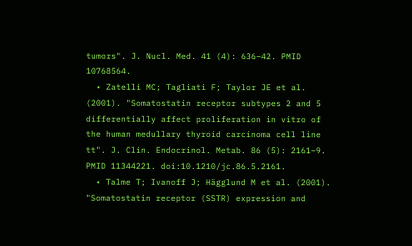tumors". J. Nucl. Med. 41 (4): 636–42. PMID 10768564.
  • Zatelli MC; Tagliati F; Taylor JE et al. (2001). "Somatostatin receptor subtypes 2 and 5 differentially affect proliferation in vitro of the human medullary thyroid carcinoma cell line tt". J. Clin. Endocrinol. Metab. 86 (5): 2161–9. PMID 11344221. doi:10.1210/jc.86.5.2161.
  • Talme T; Ivanoff J; Hägglund M et al. (2001). "Somatostatin receptor (SSTR) expression and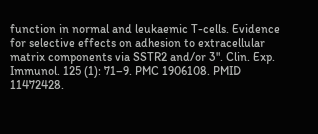function in normal and leukaemic T-cells. Evidence for selective effects on adhesion to extracellular matrix components via SSTR2 and/or 3". Clin. Exp. Immunol. 125 (1): 71–9. PMC 1906108. PMID 11472428.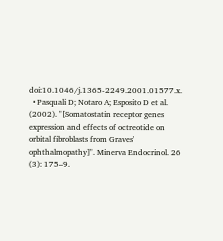doi:10.1046/j.1365-2249.2001.01577.x.
  • Pasquali D; Notaro A; Esposito D et al. (2002). "[Somatostatin receptor genes expression and effects of octreotide on orbital fibroblasts from Graves' ophthalmopathy]". Minerva Endocrinol. 26 (3): 175–9.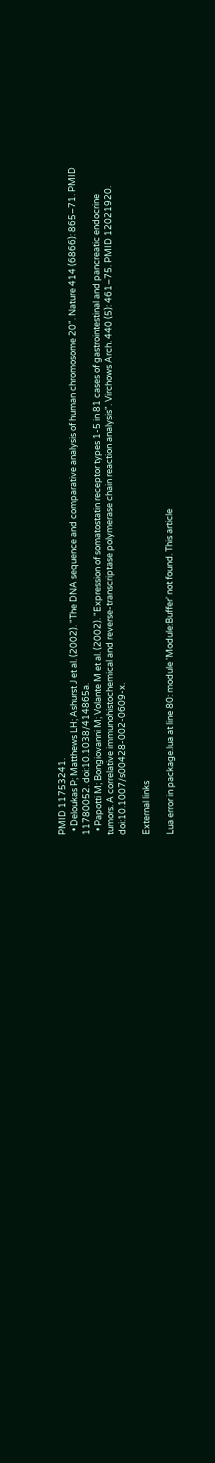PMID 11753241.
  • Deloukas P; Matthews LH; Ashurst J et al. (2002). "The DNA sequence and comparative analysis of human chromosome 20". Nature 414 (6866): 865–71. PMID 11780052. doi:10.1038/414865a.
  • Papotti M; Bongiovanni M; Volante M et al. (2002). "Expression of somatostatin receptor types 1-5 in 81 cases of gastrointestinal and pancreatic endocrine tumors. A correlative immunohistochemical and reverse-transcriptase polymerase chain reaction analysis". Virchows Arch. 440 (5): 461–75. PMID 12021920. doi:10.1007/s00428-002-0609-x.

External links

Lua error in package.lua at line 80: module 'Module:Buffer' not found. This article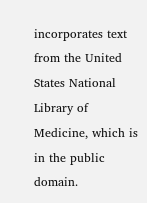incorporates text from the United States National Library of Medicine, which is in the public domain.